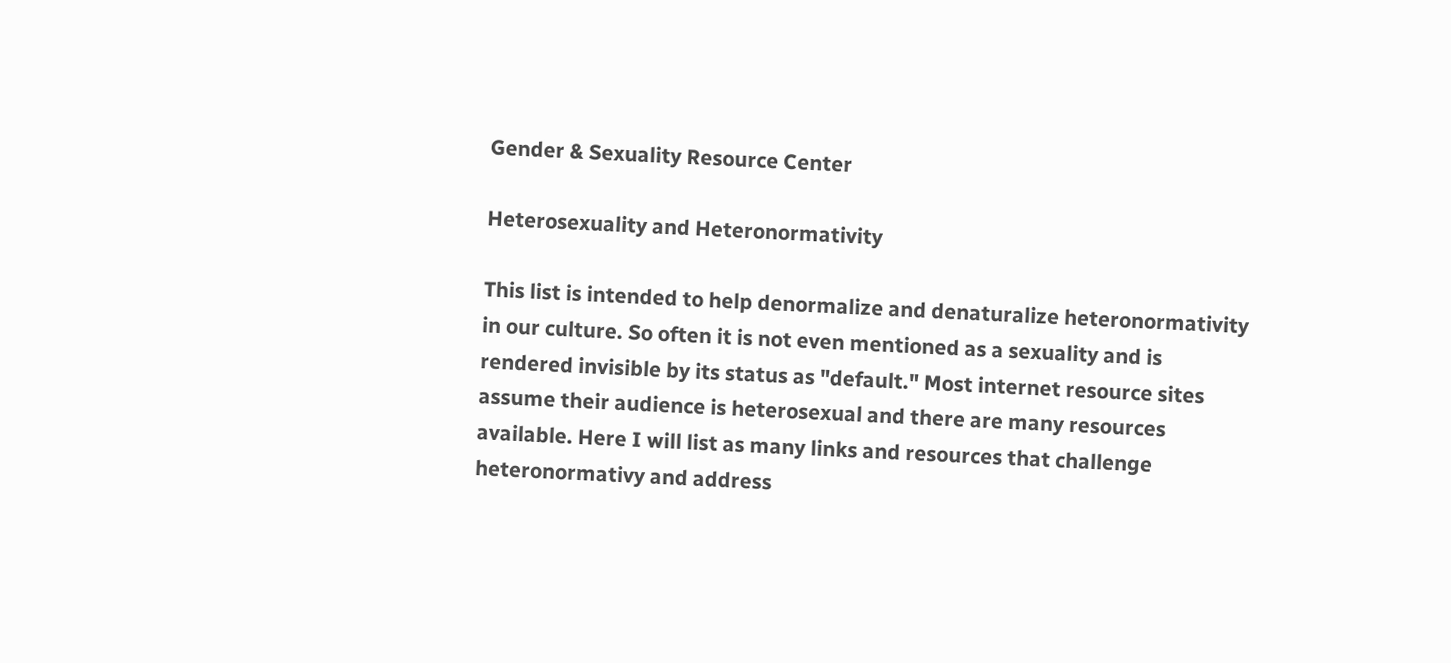Gender & Sexuality Resource Center

Heterosexuality and Heteronormativity

This list is intended to help denormalize and denaturalize heteronormativity in our culture. So often it is not even mentioned as a sexuality and is rendered invisible by its status as "default." Most internet resource sites assume their audience is heterosexual and there are many resources available. Here I will list as many links and resources that challenge heteronormativy and address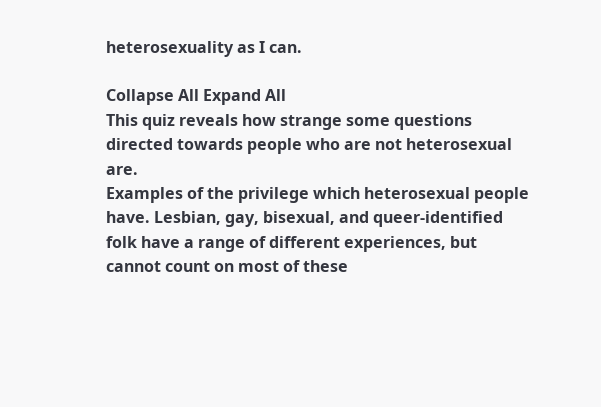heterosexuality as I can.

Collapse All Expand All
This quiz reveals how strange some questions directed towards people who are not heterosexual  are.
Examples of the privilege which heterosexual people have. Lesbian, gay, bisexual, and queer-identified folk have a range of different experiences, but cannot count on most of these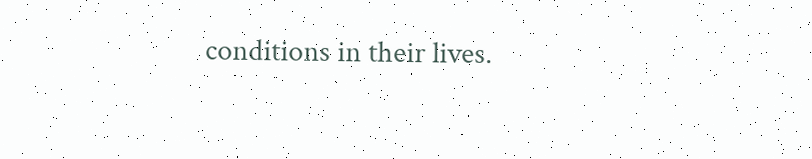conditions in their lives.